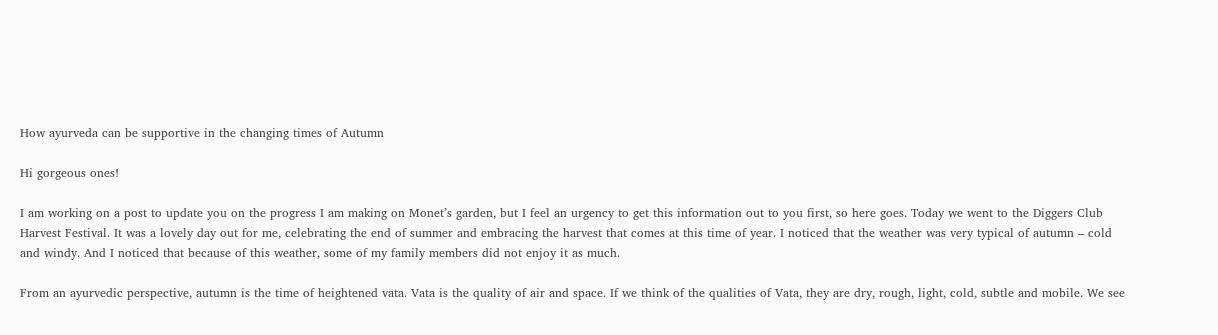How ayurveda can be supportive in the changing times of Autumn

Hi gorgeous ones!

I am working on a post to update you on the progress I am making on Monet’s garden, but I feel an urgency to get this information out to you first, so here goes. Today we went to the Diggers Club Harvest Festival. It was a lovely day out for me, celebrating the end of summer and embracing the harvest that comes at this time of year. I noticed that the weather was very typical of autumn – cold and windy. And I noticed that because of this weather, some of my family members did not enjoy it as much.

From an ayurvedic perspective, autumn is the time of heightened vata. Vata is the quality of air and space. If we think of the qualities of Vata, they are dry, rough, light, cold, subtle and mobile. We see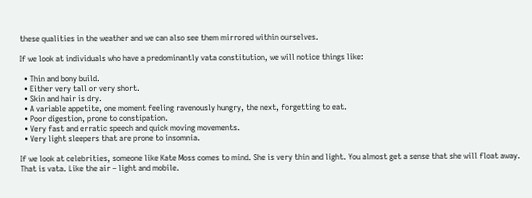these qualities in the weather and we can also see them mirrored within ourselves.

If we look at individuals who have a predominantly vata constitution, we will notice things like:

  • Thin and bony build.
  • Either very tall or very short.
  • Skin and hair is dry.
  • A variable appetite, one moment feeling ravenously hungry, the next, forgetting to eat.
  • Poor digestion, prone to constipation.
  • Very fast and erratic speech and quick moving movements.
  • Very light sleepers that are prone to insomnia.

If we look at celebrities, someone like Kate Moss comes to mind. She is very thin and light. You almost get a sense that she will float away. That is vata. Like the air – light and mobile.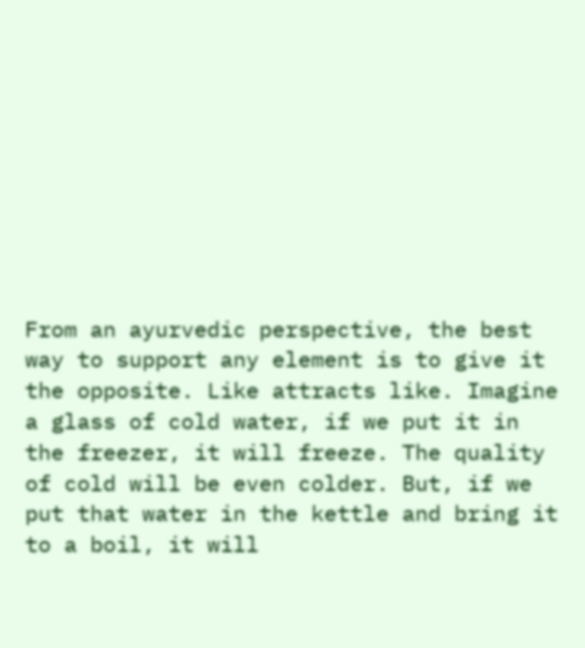From an ayurvedic perspective, the best way to support any element is to give it the opposite. Like attracts like. Imagine a glass of cold water, if we put it in the freezer, it will freeze. The quality of cold will be even colder. But, if we put that water in the kettle and bring it to a boil, it will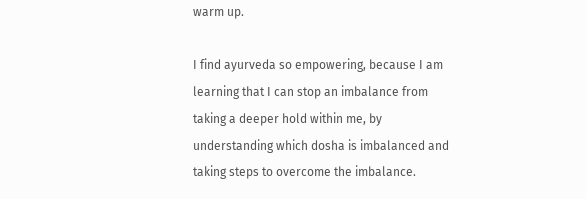warm up.

I find ayurveda so empowering, because I am learning that I can stop an imbalance from taking a deeper hold within me, by understanding which dosha is imbalanced and taking steps to overcome the imbalance.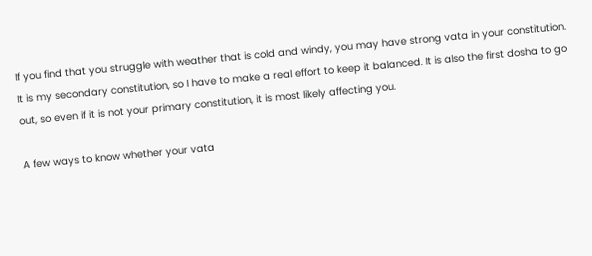If you find that you struggle with weather that is cold and windy, you may have strong vata in your constitution. It is my secondary constitution, so I have to make a real effort to keep it balanced. It is also the first dosha to go out, so even if it is not your primary constitution, it is most likely affecting you.

A few ways to know whether your vata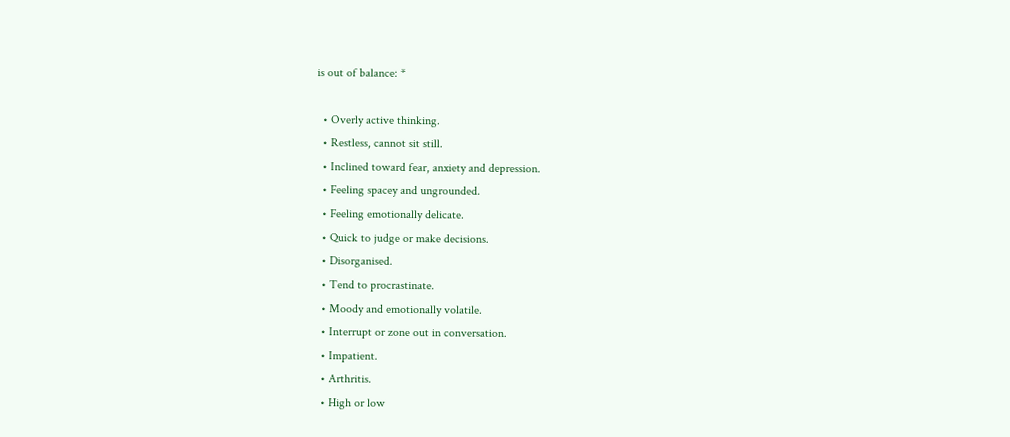is out of balance: *

  • Overly active thinking.
  • Restless, cannot sit still.
  • Inclined toward fear, anxiety and depression.
  • Feeling spacey and ungrounded.
  • Feeling emotionally delicate.
  • Quick to judge or make decisions.
  • Disorganised.
  • Tend to procrastinate.
  • Moody and emotionally volatile.
  • Interrupt or zone out in conversation.
  • Impatient.
  • Arthritis.
  • High or low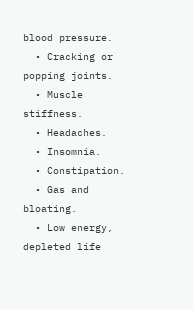blood pressure.
  • Cracking or popping joints.
  • Muscle stiffness.
  • Headaches.
  • Insomnia.
  • Constipation.
  • Gas and bloating.
  • Low energy, depleted life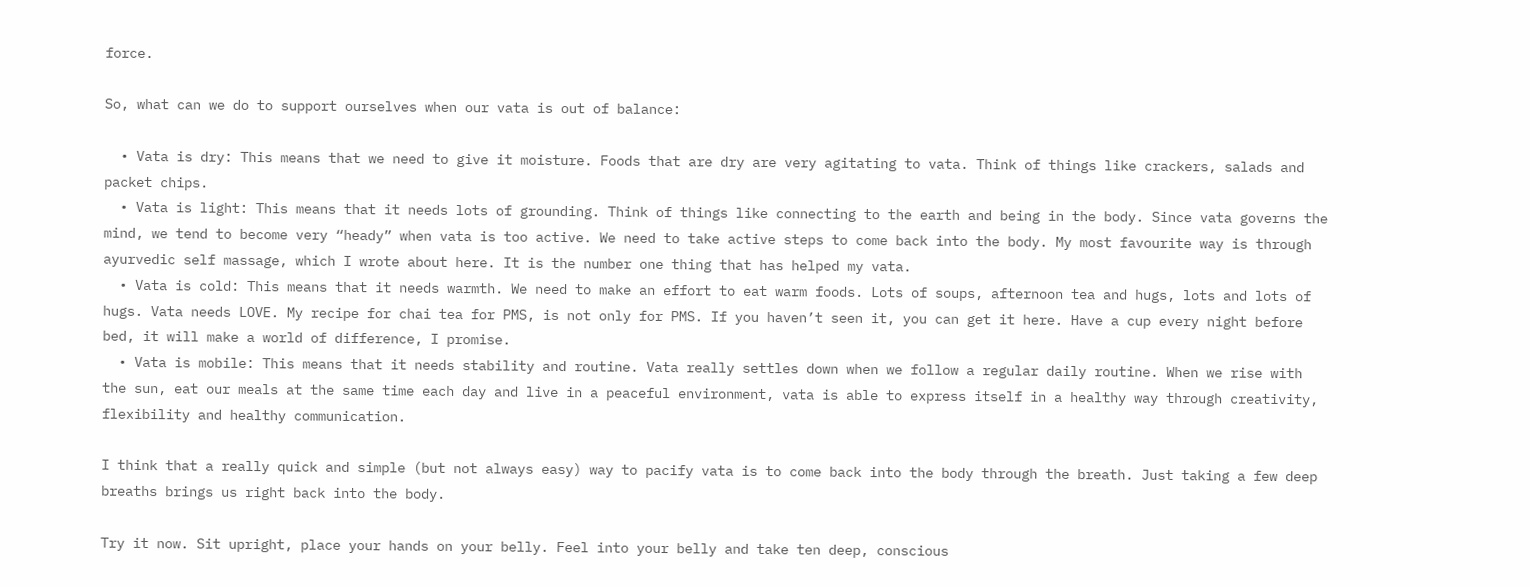force.

So, what can we do to support ourselves when our vata is out of balance:

  • Vata is dry: This means that we need to give it moisture. Foods that are dry are very agitating to vata. Think of things like crackers, salads and packet chips.
  • Vata is light: This means that it needs lots of grounding. Think of things like connecting to the earth and being in the body. Since vata governs the mind, we tend to become very “heady” when vata is too active. We need to take active steps to come back into the body. My most favourite way is through ayurvedic self massage, which I wrote about here. It is the number one thing that has helped my vata.
  • Vata is cold: This means that it needs warmth. We need to make an effort to eat warm foods. Lots of soups, afternoon tea and hugs, lots and lots of hugs. Vata needs LOVE. My recipe for chai tea for PMS, is not only for PMS. If you haven’t seen it, you can get it here. Have a cup every night before bed, it will make a world of difference, I promise.
  • Vata is mobile: This means that it needs stability and routine. Vata really settles down when we follow a regular daily routine. When we rise with the sun, eat our meals at the same time each day and live in a peaceful environment, vata is able to express itself in a healthy way through creativity, flexibility and healthy communication.

I think that a really quick and simple (but not always easy) way to pacify vata is to come back into the body through the breath. Just taking a few deep breaths brings us right back into the body.

Try it now. Sit upright, place your hands on your belly. Feel into your belly and take ten deep, conscious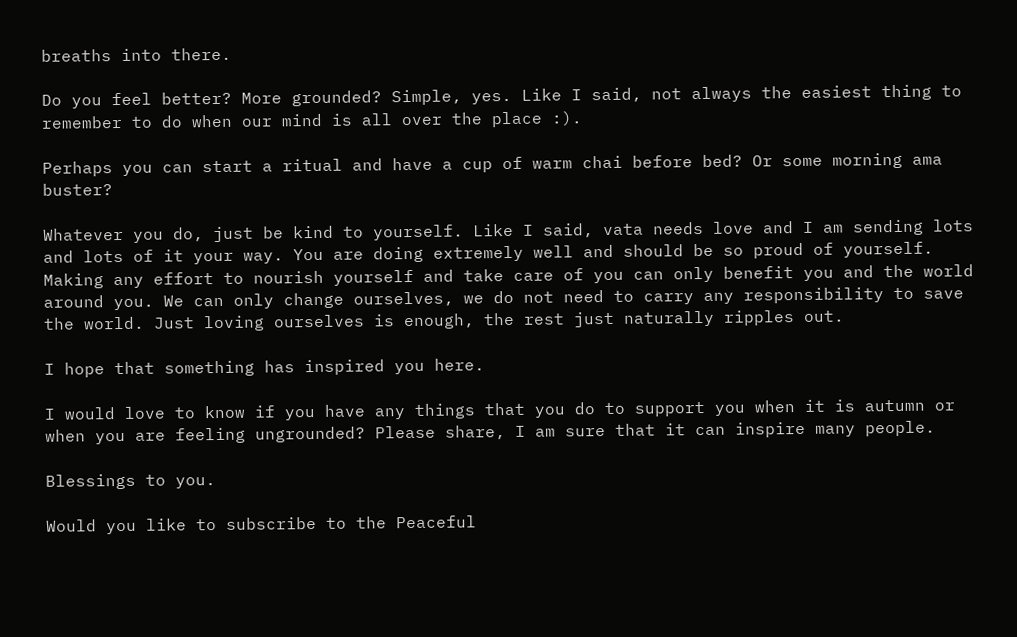breaths into there.

Do you feel better? More grounded? Simple, yes. Like I said, not always the easiest thing to remember to do when our mind is all over the place :).

Perhaps you can start a ritual and have a cup of warm chai before bed? Or some morning ama buster?

Whatever you do, just be kind to yourself. Like I said, vata needs love and I am sending lots and lots of it your way. You are doing extremely well and should be so proud of yourself. Making any effort to nourish yourself and take care of you can only benefit you and the world around you. We can only change ourselves, we do not need to carry any responsibility to save the world. Just loving ourselves is enough, the rest just naturally ripples out.

I hope that something has inspired you here.

I would love to know if you have any things that you do to support you when it is autumn or when you are feeling ungrounded? Please share, I am sure that it can inspire many people.

Blessings to you.

Would you like to subscribe to the Peaceful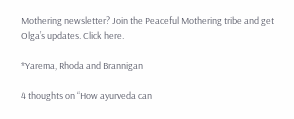Mothering newsletter? Join the Peaceful Mothering tribe and get Olga’s updates. Click here.

*Yarema, Rhoda and Brannigan

4 thoughts on “How ayurveda can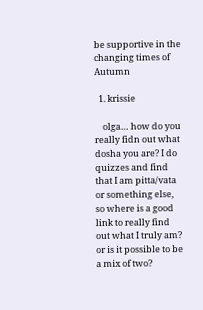be supportive in the changing times of Autumn

  1. krissie

    olga… how do you really fidn out what dosha you are? I do quizzes and find that I am pitta/vata or something else, so where is a good link to really find out what I truly am? or is it possible to be a mix of two?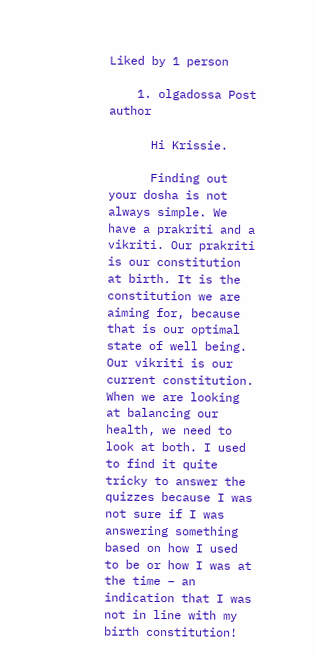Liked by 1 person

    1. olgadossa Post author

      Hi Krissie.

      Finding out your dosha is not always simple. We have a prakriti and a vikriti. Our prakriti is our constitution at birth. It is the constitution we are aiming for, because that is our optimal state of well being. Our vikriti is our current constitution. When we are looking at balancing our health, we need to look at both. I used to find it quite tricky to answer the quizzes because I was not sure if I was answering something based on how I used to be or how I was at the time – an indication that I was not in line with my birth constitution!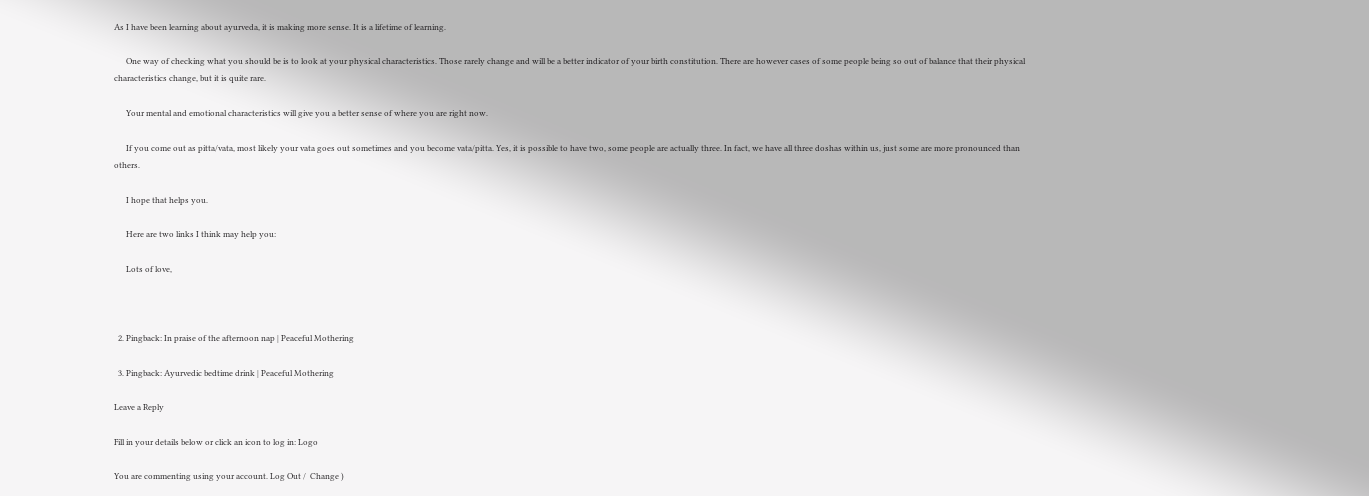As I have been learning about ayurveda, it is making more sense. It is a lifetime of learning.

      One way of checking what you should be is to look at your physical characteristics. Those rarely change and will be a better indicator of your birth constitution. There are however cases of some people being so out of balance that their physical characteristics change, but it is quite rare.

      Your mental and emotional characteristics will give you a better sense of where you are right now.

      If you come out as pitta/vata, most likely your vata goes out sometimes and you become vata/pitta. Yes, it is possible to have two, some people are actually three. In fact, we have all three doshas within us, just some are more pronounced than others.

      I hope that helps you.

      Here are two links I think may help you:

      Lots of love,



  2. Pingback: In praise of the afternoon nap | Peaceful Mothering

  3. Pingback: Ayurvedic bedtime drink | Peaceful Mothering

Leave a Reply

Fill in your details below or click an icon to log in: Logo

You are commenting using your account. Log Out /  Change )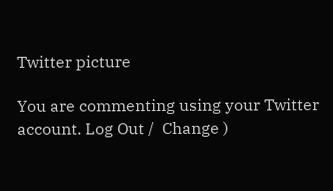Twitter picture

You are commenting using your Twitter account. Log Out /  Change )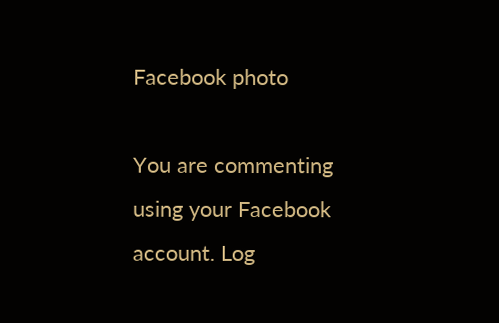Facebook photo

You are commenting using your Facebook account. Log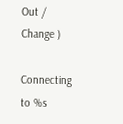Out /  Change )

Connecting to %s